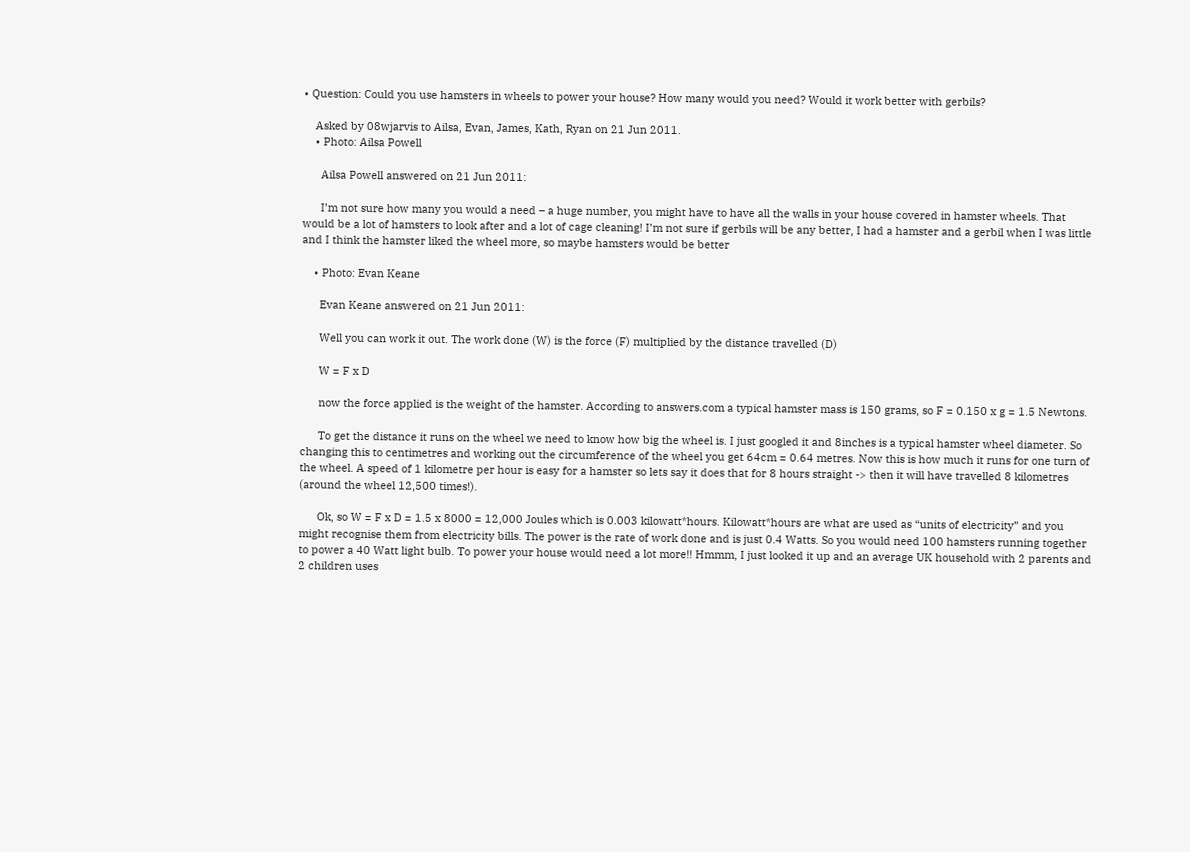• Question: Could you use hamsters in wheels to power your house? How many would you need? Would it work better with gerbils?

    Asked by 08wjarvis to Ailsa, Evan, James, Kath, Ryan on 21 Jun 2011.
    • Photo: Ailsa Powell

      Ailsa Powell answered on 21 Jun 2011:

      I’m not sure how many you would a need – a huge number, you might have to have all the walls in your house covered in hamster wheels. That would be a lot of hamsters to look after and a lot of cage cleaning! I’m not sure if gerbils will be any better, I had a hamster and a gerbil when I was little and I think the hamster liked the wheel more, so maybe hamsters would be better

    • Photo: Evan Keane

      Evan Keane answered on 21 Jun 2011:

      Well you can work it out. The work done (W) is the force (F) multiplied by the distance travelled (D)

      W = F x D

      now the force applied is the weight of the hamster. According to answers.com a typical hamster mass is 150 grams, so F = 0.150 x g = 1.5 Newtons.

      To get the distance it runs on the wheel we need to know how big the wheel is. I just googled it and 8inches is a typical hamster wheel diameter. So changing this to centimetres and working out the circumference of the wheel you get 64cm = 0.64 metres. Now this is how much it runs for one turn of the wheel. A speed of 1 kilometre per hour is easy for a hamster so lets say it does that for 8 hours straight -> then it will have travelled 8 kilometres (around the wheel 12,500 times!).

      Ok, so W = F x D = 1.5 x 8000 = 12,000 Joules which is 0.003 kilowatt*hours. Kilowatt*hours are what are used as “units of electricity” and you might recognise them from electricity bills. The power is the rate of work done and is just 0.4 Watts. So you would need 100 hamsters running together to power a 40 Watt light bulb. To power your house would need a lot more!! Hmmm, I just looked it up and an average UK household with 2 parents and 2 children uses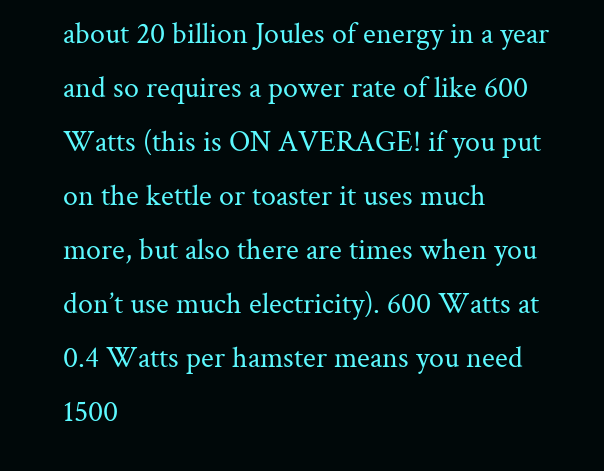about 20 billion Joules of energy in a year and so requires a power rate of like 600 Watts (this is ON AVERAGE! if you put on the kettle or toaster it uses much more, but also there are times when you don’t use much electricity). 600 Watts at 0.4 Watts per hamster means you need 1500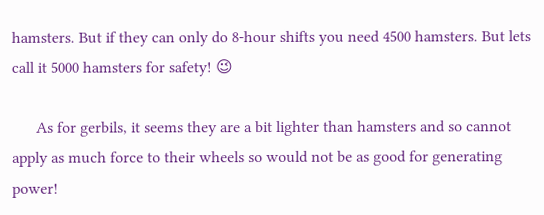hamsters. But if they can only do 8-hour shifts you need 4500 hamsters. But lets call it 5000 hamsters for safety! 😉

      As for gerbils, it seems they are a bit lighter than hamsters and so cannot apply as much force to their wheels so would not be as good for generating power!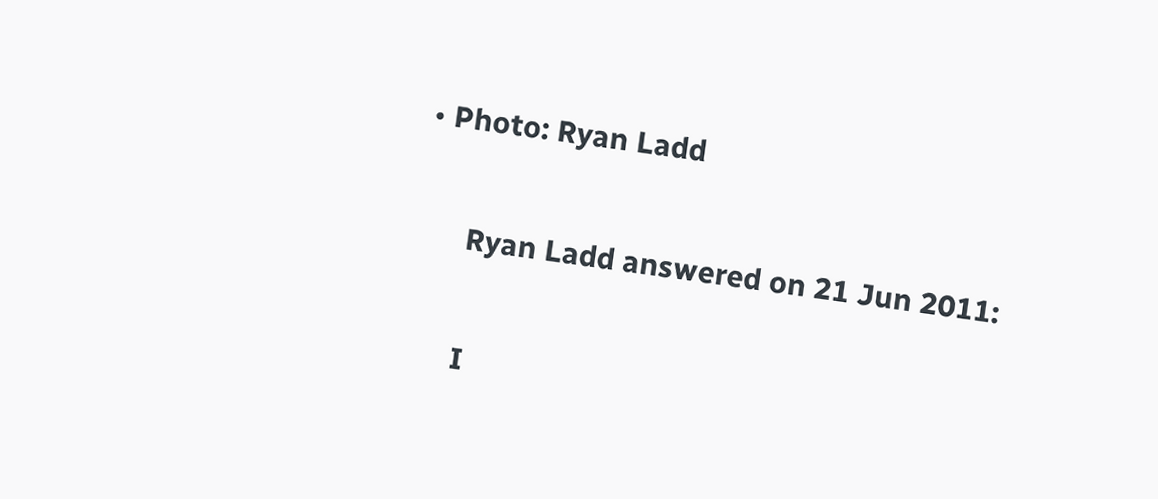• Photo: Ryan Ladd

      Ryan Ladd answered on 21 Jun 2011:

      I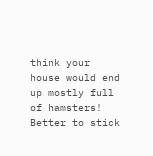think your house would end up mostly full of hamsters! Better to stick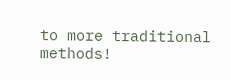to more traditional methods!